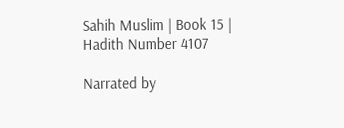Sahih Muslim | Book 15 | Hadith Number 4107

Narrated by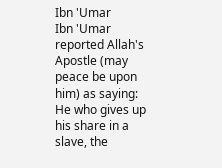Ibn 'Umar
Ibn 'Umar reported Allah's Apostle (may peace be upon him) as saying: He who gives up his share in a slave, the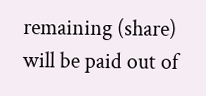remaining (share) will be paid out of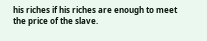his riches if his riches are enough to meet the price of the slave.